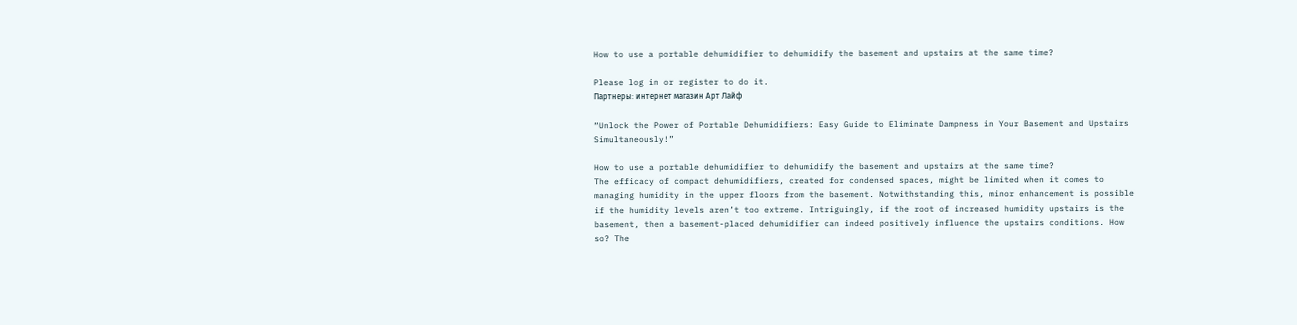How to use a portable dehumidifier to dehumidify the basement and upstairs at the same time?

Please log in or register to do it.
Партнеры: интернет магазин Арт Лайф

“Unlock the Power of Portable Dehumidifiers: Easy Guide to Eliminate Dampness in Your Basement and Upstairs Simultaneously!”

How to use a portable dehumidifier to dehumidify the basement and upstairs at the same time?
The efficacy of compact dehumidifiers, created for condensed spaces, might be limited when it comes to managing humidity in the upper floors from the basement. Notwithstanding this, minor enhancement is possible if the humidity levels aren’t too extreme. Intriguingly, if the root of increased humidity upstairs is the basement, then a basement-placed dehumidifier can indeed positively influence the upstairs conditions. How so? The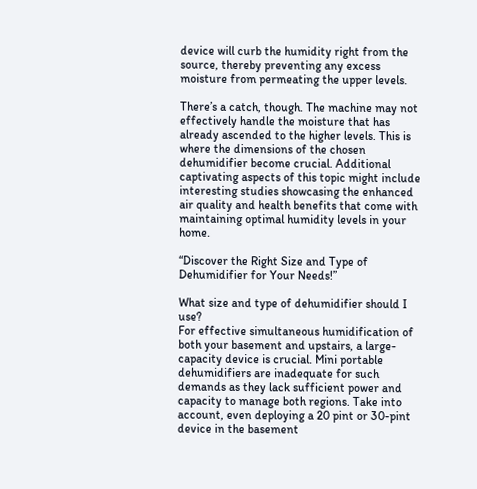device will curb the humidity right from the source, thereby preventing any excess moisture from permeating the upper levels.

There’s a catch, though. The machine may not effectively handle the moisture that has already ascended to the higher levels. This is where the dimensions of the chosen dehumidifier become crucial. Additional captivating aspects of this topic might include interesting studies showcasing the enhanced air quality and health benefits that come with maintaining optimal humidity levels in your home.

“Discover the Right Size and Type of Dehumidifier for Your Needs!”

What size and type of dehumidifier should I use?
For effective simultaneous humidification of both your basement and upstairs, a large-capacity device is crucial. Mini portable dehumidifiers are inadequate for such demands as they lack sufficient power and capacity to manage both regions. Take into account, even deploying a 20 pint or 30-pint device in the basement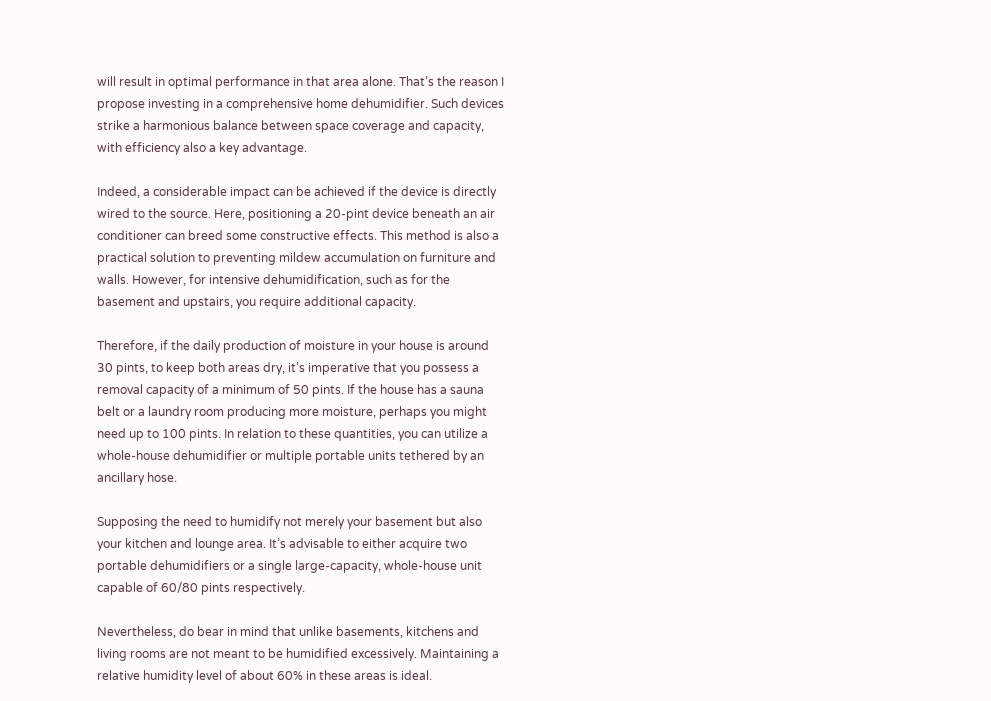will result in optimal performance in that area alone. That’s the reason I propose investing in a comprehensive home dehumidifier. Such devices strike a harmonious balance between space coverage and capacity, with efficiency also a key advantage.

Indeed, a considerable impact can be achieved if the device is directly wired to the source. Here, positioning a 20-pint device beneath an air conditioner can breed some constructive effects. This method is also a practical solution to preventing mildew accumulation on furniture and walls. However, for intensive dehumidification, such as for the basement and upstairs, you require additional capacity.

Therefore, if the daily production of moisture in your house is around 30 pints, to keep both areas dry, it’s imperative that you possess a removal capacity of a minimum of 50 pints. If the house has a sauna belt or a laundry room producing more moisture, perhaps you might need up to 100 pints. In relation to these quantities, you can utilize a whole-house dehumidifier or multiple portable units tethered by an ancillary hose.

Supposing the need to humidify not merely your basement but also your kitchen and lounge area. It’s advisable to either acquire two portable dehumidifiers or a single large-capacity, whole-house unit capable of 60/80 pints respectively.

Nevertheless, do bear in mind that unlike basements, kitchens and living rooms are not meant to be humidified excessively. Maintaining a relative humidity level of about 60% in these areas is ideal.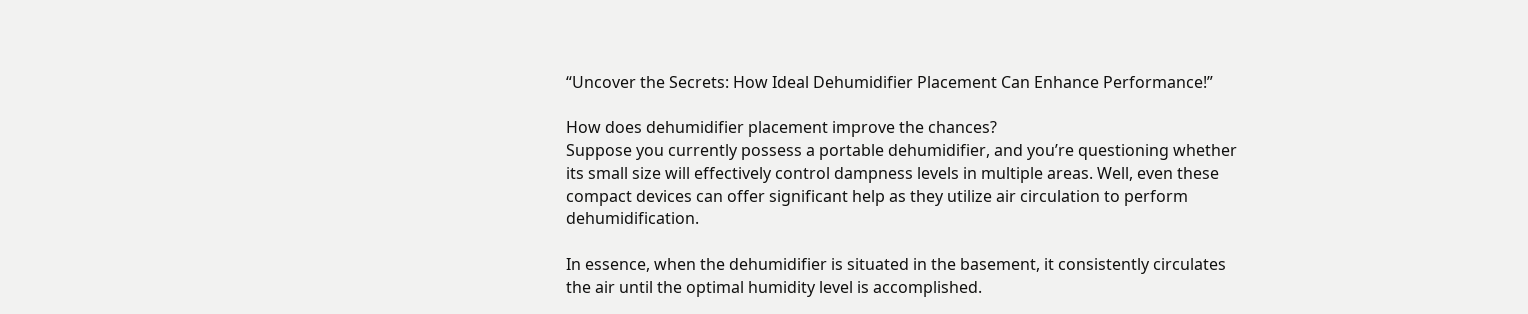“Uncover the Secrets: How Ideal Dehumidifier Placement Can Enhance Performance!”

How does dehumidifier placement improve the chances?
Suppose you currently possess a portable dehumidifier, and you’re questioning whether its small size will effectively control dampness levels in multiple areas. Well, even these compact devices can offer significant help as they utilize air circulation to perform dehumidification.

In essence, when the dehumidifier is situated in the basement, it consistently circulates the air until the optimal humidity level is accomplished.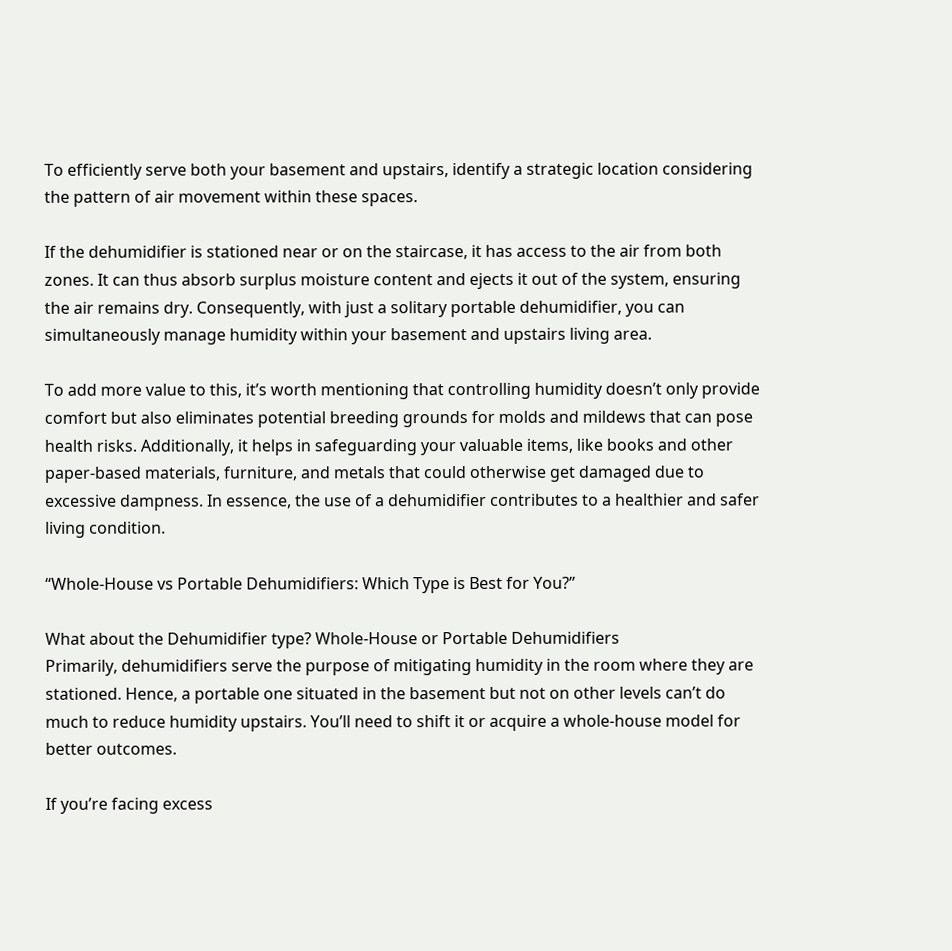To efficiently serve both your basement and upstairs, identify a strategic location considering the pattern of air movement within these spaces.

If the dehumidifier is stationed near or on the staircase, it has access to the air from both zones. It can thus absorb surplus moisture content and ejects it out of the system, ensuring the air remains dry. Consequently, with just a solitary portable dehumidifier, you can simultaneously manage humidity within your basement and upstairs living area.

To add more value to this, it’s worth mentioning that controlling humidity doesn’t only provide comfort but also eliminates potential breeding grounds for molds and mildews that can pose health risks. Additionally, it helps in safeguarding your valuable items, like books and other paper-based materials, furniture, and metals that could otherwise get damaged due to excessive dampness. In essence, the use of a dehumidifier contributes to a healthier and safer living condition.

“Whole-House vs Portable Dehumidifiers: Which Type is Best for You?”

What about the Dehumidifier type? Whole-House or Portable Dehumidifiers
Primarily, dehumidifiers serve the purpose of mitigating humidity in the room where they are stationed. Hence, a portable one situated in the basement but not on other levels can’t do much to reduce humidity upstairs. You’ll need to shift it or acquire a whole-house model for better outcomes.

If you’re facing excess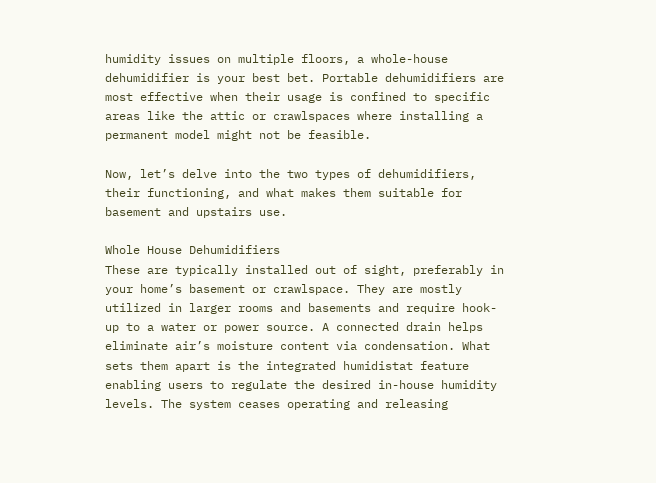humidity issues on multiple floors, a whole-house dehumidifier is your best bet. Portable dehumidifiers are most effective when their usage is confined to specific areas like the attic or crawlspaces where installing a permanent model might not be feasible.

Now, let’s delve into the two types of dehumidifiers, their functioning, and what makes them suitable for basement and upstairs use.

Whole House Dehumidifiers
These are typically installed out of sight, preferably in your home’s basement or crawlspace. They are mostly utilized in larger rooms and basements and require hook-up to a water or power source. A connected drain helps eliminate air’s moisture content via condensation. What sets them apart is the integrated humidistat feature enabling users to regulate the desired in-house humidity levels. The system ceases operating and releasing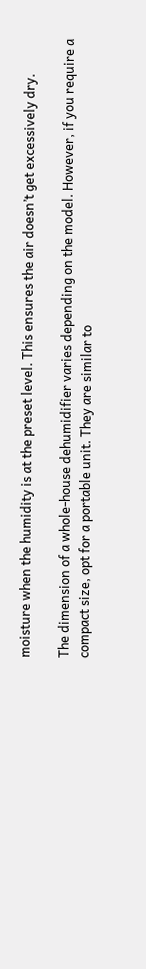moisture when the humidity is at the preset level. This ensures the air doesn’t get excessively dry.

The dimension of a whole-house dehumidifier varies depending on the model. However, if you require a compact size, opt for a portable unit. They are similar to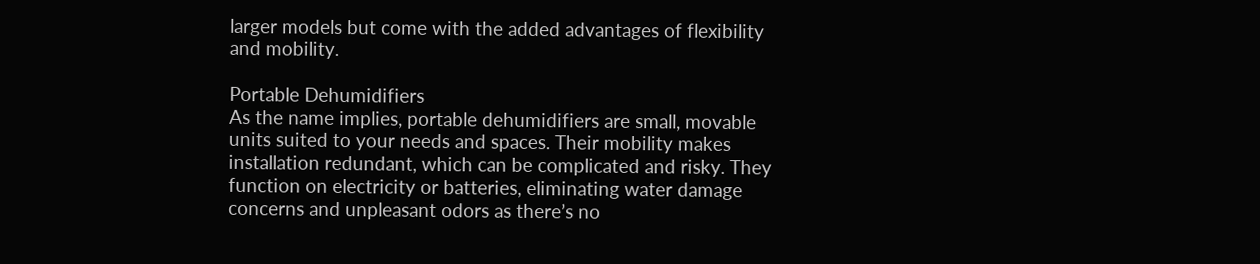larger models but come with the added advantages of flexibility and mobility.

Portable Dehumidifiers
As the name implies, portable dehumidifiers are small, movable units suited to your needs and spaces. Their mobility makes installation redundant, which can be complicated and risky. They function on electricity or batteries, eliminating water damage concerns and unpleasant odors as there’s no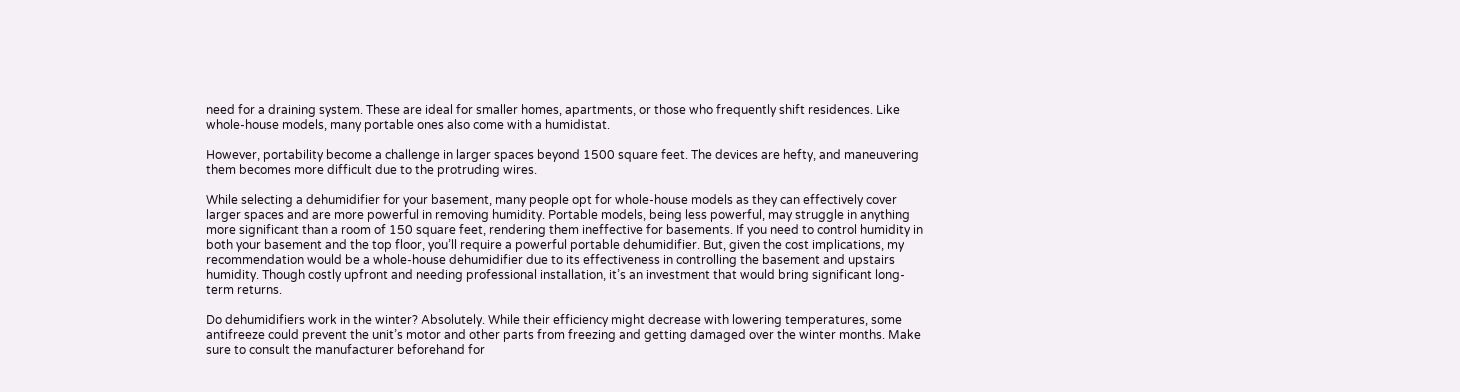need for a draining system. These are ideal for smaller homes, apartments, or those who frequently shift residences. Like whole-house models, many portable ones also come with a humidistat.

However, portability become a challenge in larger spaces beyond 1500 square feet. The devices are hefty, and maneuvering them becomes more difficult due to the protruding wires.

While selecting a dehumidifier for your basement, many people opt for whole-house models as they can effectively cover larger spaces and are more powerful in removing humidity. Portable models, being less powerful, may struggle in anything more significant than a room of 150 square feet, rendering them ineffective for basements. If you need to control humidity in both your basement and the top floor, you’ll require a powerful portable dehumidifier. But, given the cost implications, my recommendation would be a whole-house dehumidifier due to its effectiveness in controlling the basement and upstairs humidity. Though costly upfront and needing professional installation, it’s an investment that would bring significant long-term returns.

Do dehumidifiers work in the winter? Absolutely. While their efficiency might decrease with lowering temperatures, some antifreeze could prevent the unit’s motor and other parts from freezing and getting damaged over the winter months. Make sure to consult the manufacturer beforehand for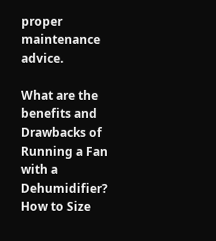proper maintenance advice.

What are the benefits and Drawbacks of Running a Fan with a Dehumidifier?
How to Size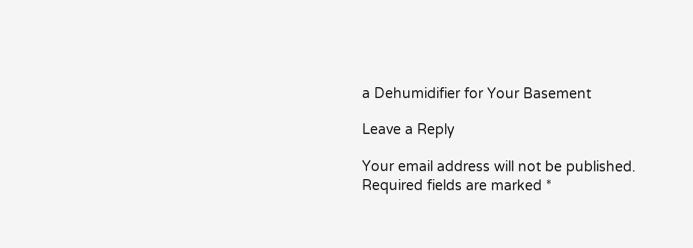a Dehumidifier for Your Basement

Leave a Reply

Your email address will not be published. Required fields are marked *